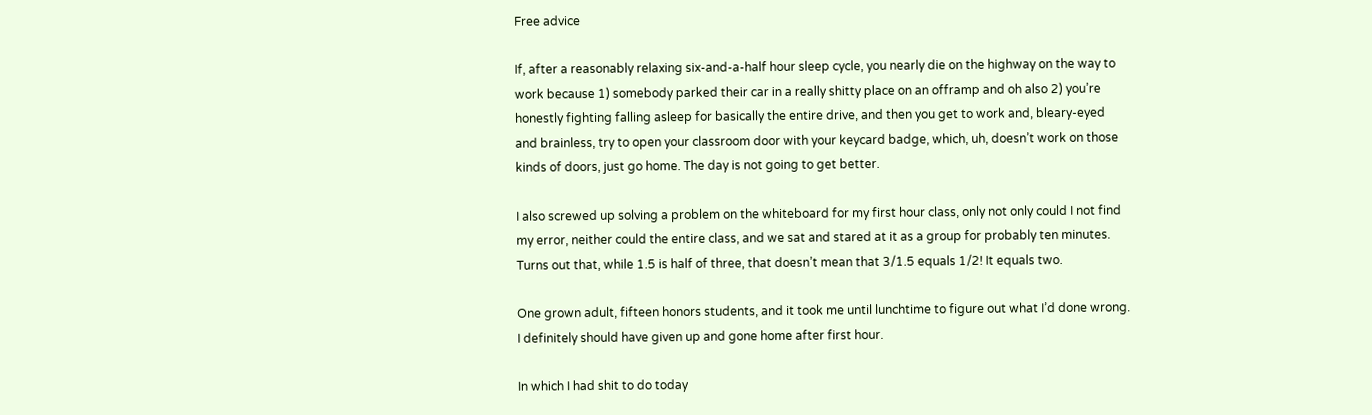Free advice

If, after a reasonably relaxing six-and-a-half hour sleep cycle, you nearly die on the highway on the way to work because 1) somebody parked their car in a really shitty place on an offramp and oh also 2) you’re honestly fighting falling asleep for basically the entire drive, and then you get to work and, bleary-eyed and brainless, try to open your classroom door with your keycard badge, which, uh, doesn’t work on those kinds of doors, just go home. The day is not going to get better.

I also screwed up solving a problem on the whiteboard for my first hour class, only not only could I not find my error, neither could the entire class, and we sat and stared at it as a group for probably ten minutes. Turns out that, while 1.5 is half of three, that doesn’t mean that 3/1.5 equals 1/2! It equals two.

One grown adult, fifteen honors students, and it took me until lunchtime to figure out what I’d done wrong. I definitely should have given up and gone home after first hour.

In which I had shit to do today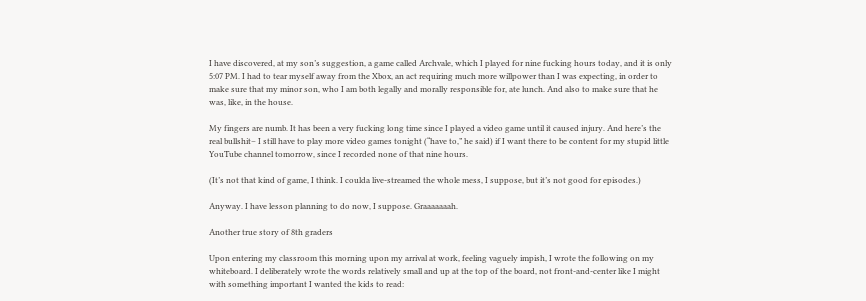I have discovered, at my son’s suggestion, a game called Archvale, which I played for nine fucking hours today, and it is only 5:07 PM. I had to tear myself away from the Xbox, an act requiring much more willpower than I was expecting, in order to make sure that my minor son, who I am both legally and morally responsible for, ate lunch. And also to make sure that he was, like, in the house.

My fingers are numb. It has been a very fucking long time since I played a video game until it caused injury. And here’s the real bullshit– I still have to play more video games tonight (“have to,” he said) if I want there to be content for my stupid little YouTube channel tomorrow, since I recorded none of that nine hours.

(It’s not that kind of game, I think. I coulda live-streamed the whole mess, I suppose, but it’s not good for episodes.)

Anyway. I have lesson planning to do now, I suppose. Graaaaaaah.

Another true story of 8th graders

Upon entering my classroom this morning upon my arrival at work, feeling vaguely impish, I wrote the following on my whiteboard. I deliberately wrote the words relatively small and up at the top of the board, not front-and-center like I might with something important I wanted the kids to read: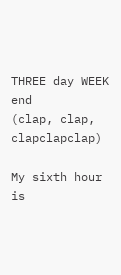THREE day WEEK end
(clap, clap, clapclapclap)

My sixth hour is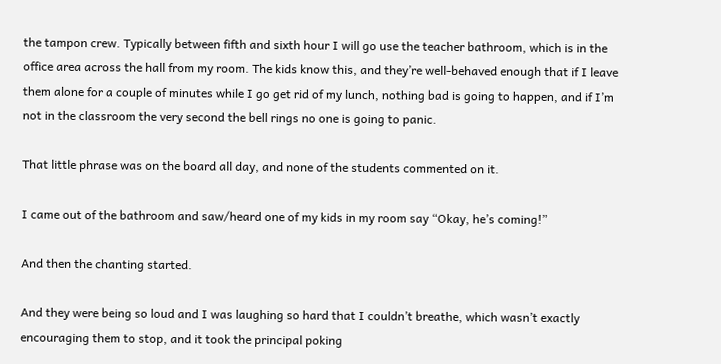the tampon crew. Typically between fifth and sixth hour I will go use the teacher bathroom, which is in the office area across the hall from my room. The kids know this, and they’re well-behaved enough that if I leave them alone for a couple of minutes while I go get rid of my lunch, nothing bad is going to happen, and if I’m not in the classroom the very second the bell rings no one is going to panic.

That little phrase was on the board all day, and none of the students commented on it.

I came out of the bathroom and saw/heard one of my kids in my room say “Okay, he’s coming!”

And then the chanting started.

And they were being so loud and I was laughing so hard that I couldn’t breathe, which wasn’t exactly encouraging them to stop, and it took the principal poking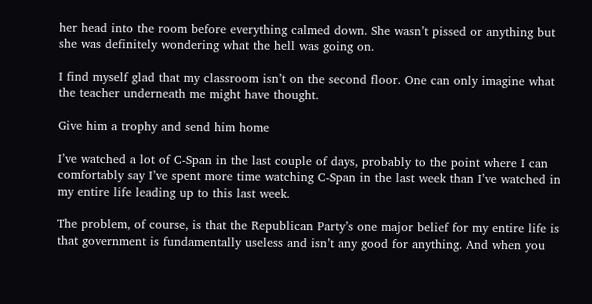her head into the room before everything calmed down. She wasn’t pissed or anything but she was definitely wondering what the hell was going on.

I find myself glad that my classroom isn’t on the second floor. One can only imagine what the teacher underneath me might have thought.

Give him a trophy and send him home

I’ve watched a lot of C-Span in the last couple of days, probably to the point where I can comfortably say I’ve spent more time watching C-Span in the last week than I’ve watched in my entire life leading up to this last week.

The problem, of course, is that the Republican Party’s one major belief for my entire life is that government is fundamentally useless and isn’t any good for anything. And when you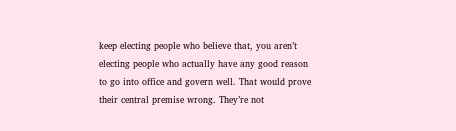keep electing people who believe that, you aren’t electing people who actually have any good reason to go into office and govern well. That would prove their central premise wrong. They’re not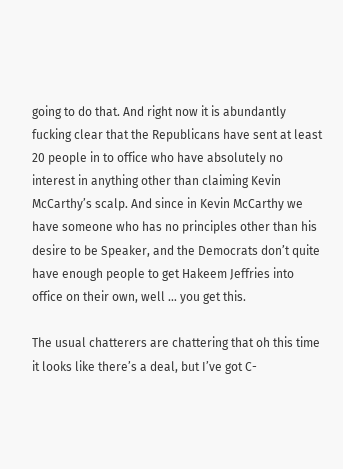going to do that. And right now it is abundantly fucking clear that the Republicans have sent at least 20 people in to office who have absolutely no interest in anything other than claiming Kevin McCarthy’s scalp. And since in Kevin McCarthy we have someone who has no principles other than his desire to be Speaker, and the Democrats don’t quite have enough people to get Hakeem Jeffries into office on their own, well … you get this.

The usual chatterers are chattering that oh this time it looks like there’s a deal, but I’ve got C-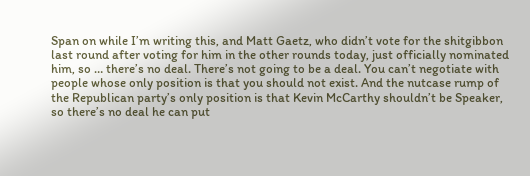Span on while I’m writing this, and Matt Gaetz, who didn’t vote for the shitgibbon last round after voting for him in the other rounds today, just officially nominated him, so … there’s no deal. There’s not going to be a deal. You can’t negotiate with people whose only position is that you should not exist. And the nutcase rump of the Republican party’s only position is that Kevin McCarthy shouldn’t be Speaker, so there’s no deal he can put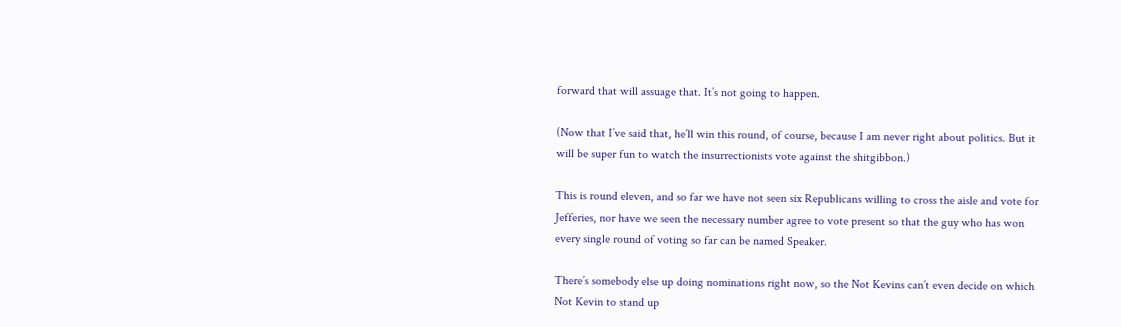forward that will assuage that. It’s not going to happen.

(Now that I’ve said that, he’ll win this round, of course, because I am never right about politics. But it will be super fun to watch the insurrectionists vote against the shitgibbon.)

This is round eleven, and so far we have not seen six Republicans willing to cross the aisle and vote for Jefferies, nor have we seen the necessary number agree to vote present so that the guy who has won every single round of voting so far can be named Speaker.

There’s somebody else up doing nominations right now, so the Not Kevins can’t even decide on which Not Kevin to stand up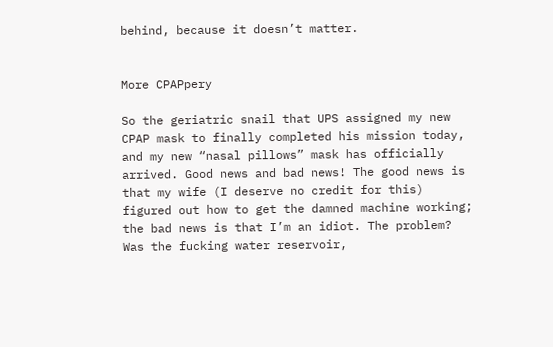behind, because it doesn’t matter.


More CPAPpery

So the geriatric snail that UPS assigned my new CPAP mask to finally completed his mission today, and my new “nasal pillows” mask has officially arrived. Good news and bad news! The good news is that my wife (I deserve no credit for this) figured out how to get the damned machine working; the bad news is that I’m an idiot. The problem? Was the fucking water reservoir,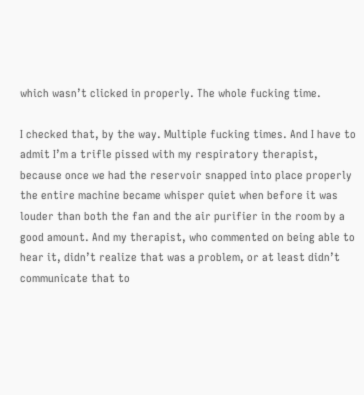which wasn’t clicked in properly. The whole fucking time.

I checked that, by the way. Multiple fucking times. And I have to admit I’m a trifle pissed with my respiratory therapist, because once we had the reservoir snapped into place properly the entire machine became whisper quiet when before it was louder than both the fan and the air purifier in the room by a good amount. And my therapist, who commented on being able to hear it, didn’t realize that was a problem, or at least didn’t communicate that to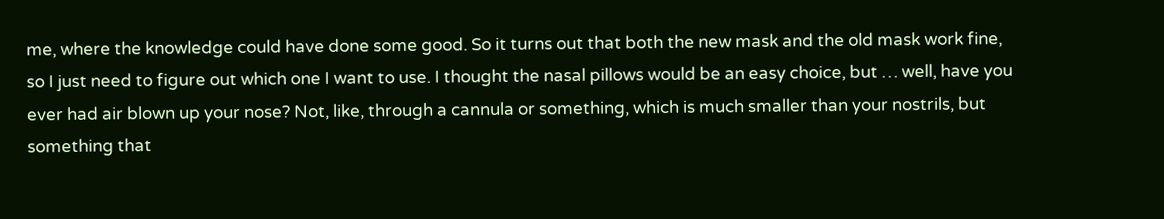me, where the knowledge could have done some good. So it turns out that both the new mask and the old mask work fine, so I just need to figure out which one I want to use. I thought the nasal pillows would be an easy choice, but … well, have you ever had air blown up your nose? Not, like, through a cannula or something, which is much smaller than your nostrils, but something that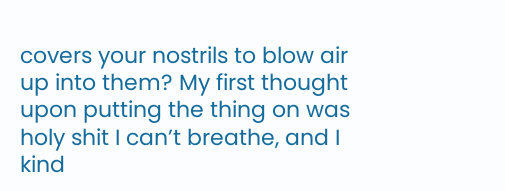covers your nostrils to blow air up into them? My first thought upon putting the thing on was holy shit I can’t breathe, and I kind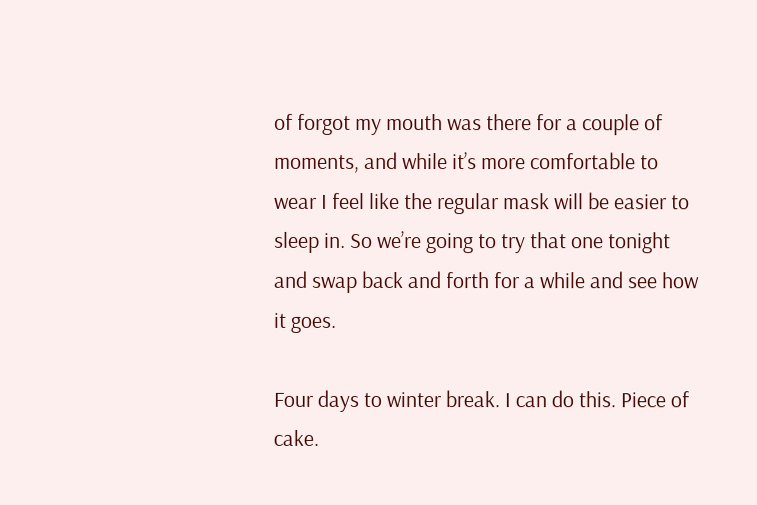of forgot my mouth was there for a couple of moments, and while it’s more comfortable to wear I feel like the regular mask will be easier to sleep in. So we’re going to try that one tonight and swap back and forth for a while and see how it goes.

Four days to winter break. I can do this. Piece of cake.